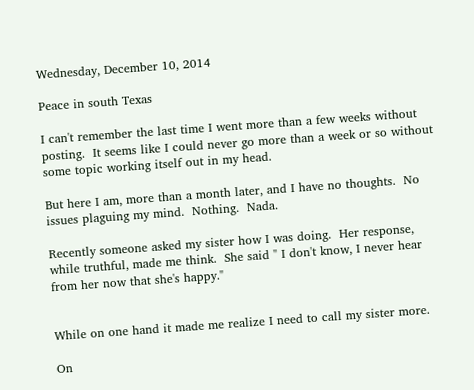Wednesday, December 10, 2014

Peace in south Texas

I can't remember the last time I went more than a few weeks without posting.  It seems like I could never go more than a week or so without some topic working itself out in my head.

But here I am, more than a month later, and I have no thoughts.  No issues plaguing my mind.  Nothing.  Nada.

Recently someone asked my sister how I was doing.  Her response, while truthful, made me think.  She said " I don't know, I never hear from her now that she's happy."


While on one hand it made me realize I need to call my sister more.

On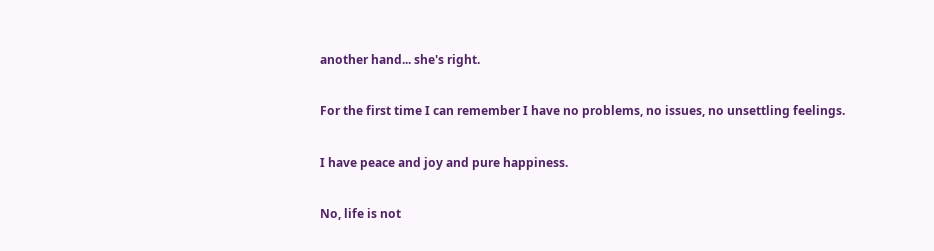another hand... she's right.

For the first time I can remember I have no problems, no issues, no unsettling feelings.

I have peace and joy and pure happiness.

No, life is not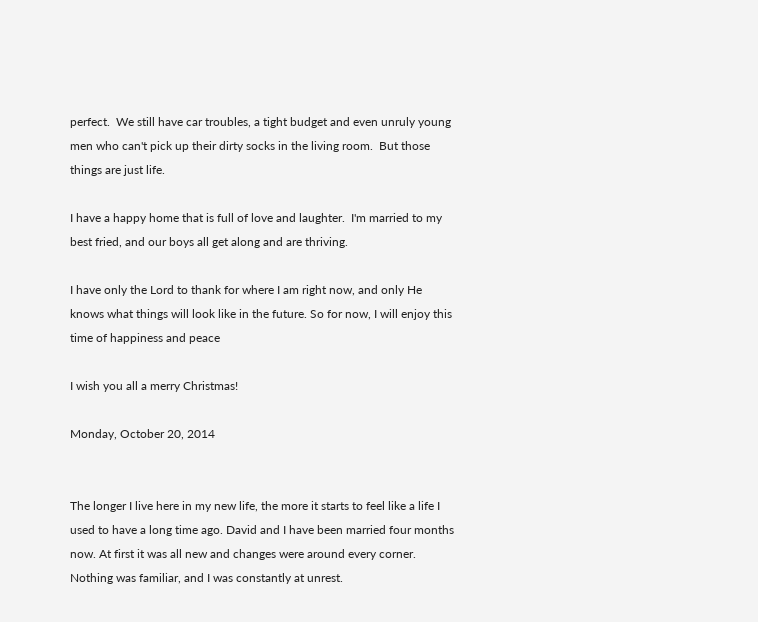perfect.  We still have car troubles, a tight budget and even unruly young men who can't pick up their dirty socks in the living room.  But those things are just life.

I have a happy home that is full of love and laughter.  I'm married to my best fried, and our boys all get along and are thriving.

I have only the Lord to thank for where I am right now, and only He knows what things will look like in the future. So for now, I will enjoy this time of happiness and peace

I wish you all a merry Christmas!

Monday, October 20, 2014


The longer I live here in my new life, the more it starts to feel like a life I used to have a long time ago. David and I have been married four months now. At first it was all new and changes were around every corner. Nothing was familiar, and I was constantly at unrest.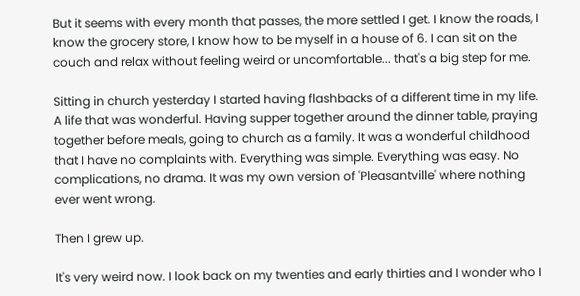But it seems with every month that passes, the more settled I get. I know the roads, I know the grocery store, I know how to be myself in a house of 6. I can sit on the couch and relax without feeling weird or uncomfortable... that's a big step for me.

Sitting in church yesterday I started having flashbacks of a different time in my life. A life that was wonderful. Having supper together around the dinner table, praying together before meals, going to church as a family. It was a wonderful childhood that I have no complaints with. Everything was simple. Everything was easy. No complications, no drama. It was my own version of 'Pleasantville' where nothing ever went wrong.

Then I grew up.

It's very weird now. I look back on my twenties and early thirties and I wonder who I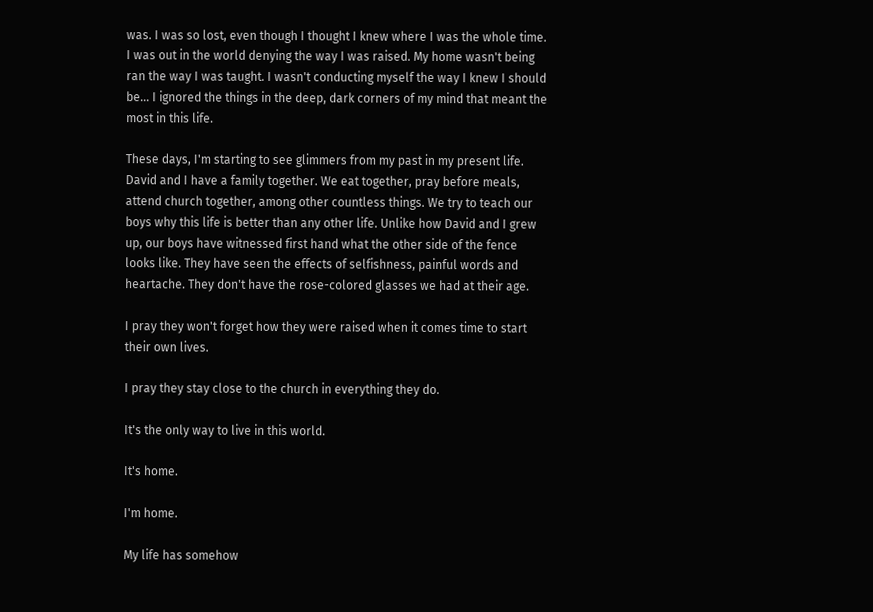was. I was so lost, even though I thought I knew where I was the whole time. I was out in the world denying the way I was raised. My home wasn't being ran the way I was taught. I wasn't conducting myself the way I knew I should be... I ignored the things in the deep, dark corners of my mind that meant the most in this life.

These days, I'm starting to see glimmers from my past in my present life. David and I have a family together. We eat together, pray before meals, attend church together, among other countless things. We try to teach our boys why this life is better than any other life. Unlike how David and I grew up, our boys have witnessed first hand what the other side of the fence looks like. They have seen the effects of selfishness, painful words and heartache. They don't have the rose-colored glasses we had at their age.

I pray they won't forget how they were raised when it comes time to start their own lives.

I pray they stay close to the church in everything they do.

It's the only way to live in this world.

It's home.

I'm home.

My life has somehow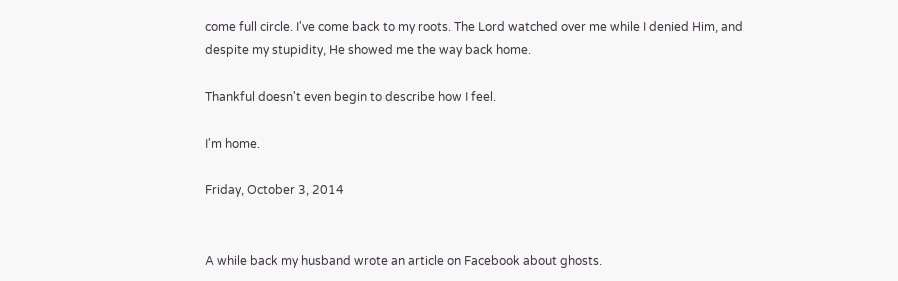come full circle. I've come back to my roots. The Lord watched over me while I denied Him, and despite my stupidity, He showed me the way back home.

Thankful doesn't even begin to describe how I feel.

I'm home.

Friday, October 3, 2014


A while back my husband wrote an article on Facebook about ghosts.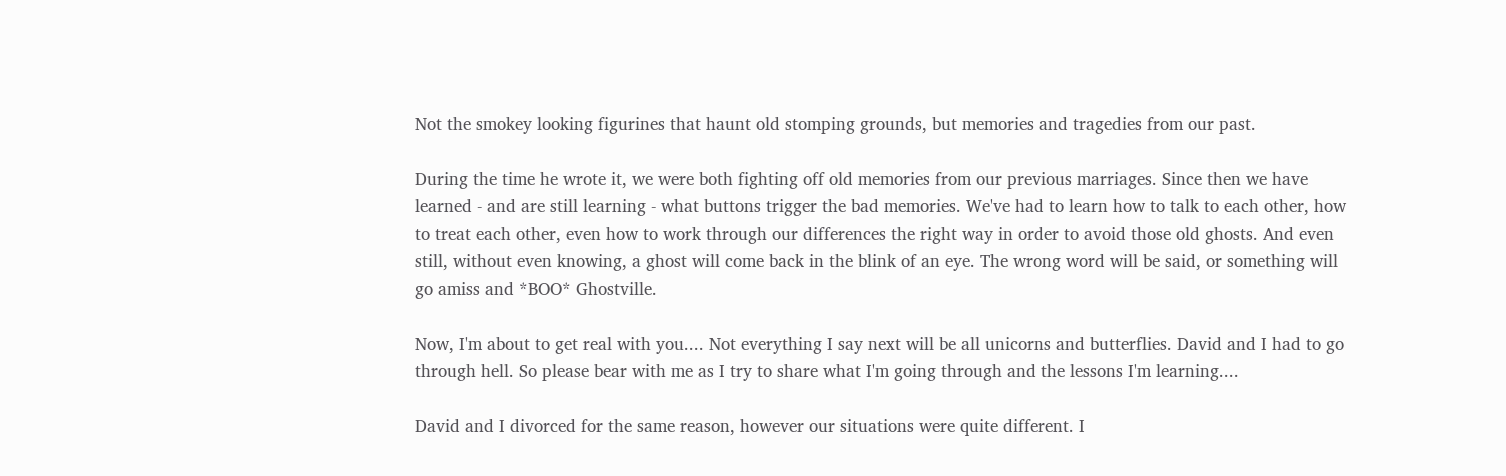Not the smokey looking figurines that haunt old stomping grounds, but memories and tragedies from our past.

During the time he wrote it, we were both fighting off old memories from our previous marriages. Since then we have learned - and are still learning - what buttons trigger the bad memories. We've had to learn how to talk to each other, how to treat each other, even how to work through our differences the right way in order to avoid those old ghosts. And even still, without even knowing, a ghost will come back in the blink of an eye. The wrong word will be said, or something will go amiss and *BOO* Ghostville.

Now, I'm about to get real with you.... Not everything I say next will be all unicorns and butterflies. David and I had to go through hell. So please bear with me as I try to share what I'm going through and the lessons I'm learning....

David and I divorced for the same reason, however our situations were quite different. I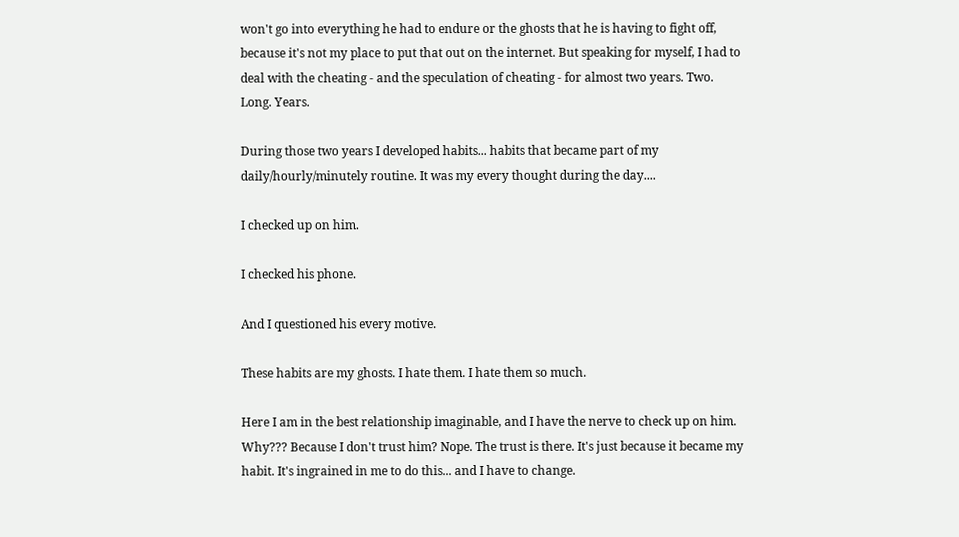won't go into everything he had to endure or the ghosts that he is having to fight off, because it's not my place to put that out on the internet. But speaking for myself, I had to deal with the cheating - and the speculation of cheating - for almost two years. Two. Long. Years.

During those two years I developed habits... habits that became part of my daily/hourly/minutely routine. It was my every thought during the day....

I checked up on him.

I checked his phone.

And I questioned his every motive.

These habits are my ghosts. I hate them. I hate them so much.

Here I am in the best relationship imaginable, and I have the nerve to check up on him. Why??? Because I don't trust him? Nope. The trust is there. It's just because it became my habit. It's ingrained in me to do this... and I have to change.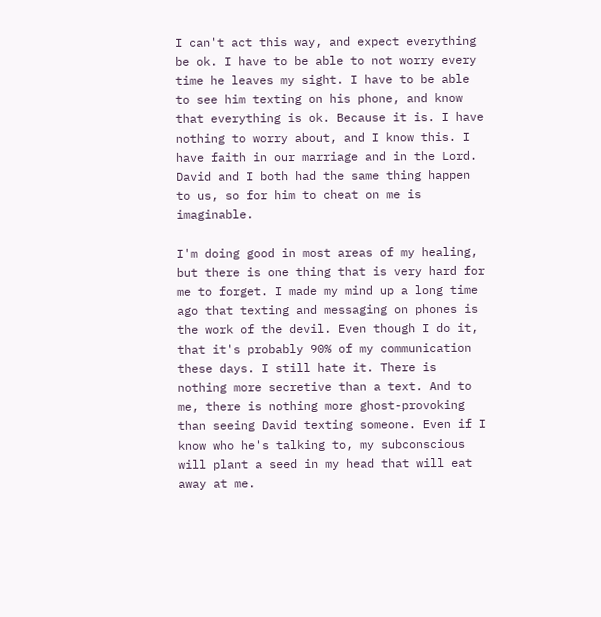I can't act this way, and expect everything be ok. I have to be able to not worry every time he leaves my sight. I have to be able to see him texting on his phone, and know that everything is ok. Because it is. I have nothing to worry about, and I know this. I have faith in our marriage and in the Lord. David and I both had the same thing happen to us, so for him to cheat on me is imaginable.

I'm doing good in most areas of my healing, but there is one thing that is very hard for me to forget. I made my mind up a long time ago that texting and messaging on phones is the work of the devil. Even though I do it, that it's probably 90% of my communication these days. I still hate it. There is nothing more secretive than a text. And to me, there is nothing more ghost-provoking than seeing David texting someone. Even if I know who he's talking to, my subconscious will plant a seed in my head that will eat away at me.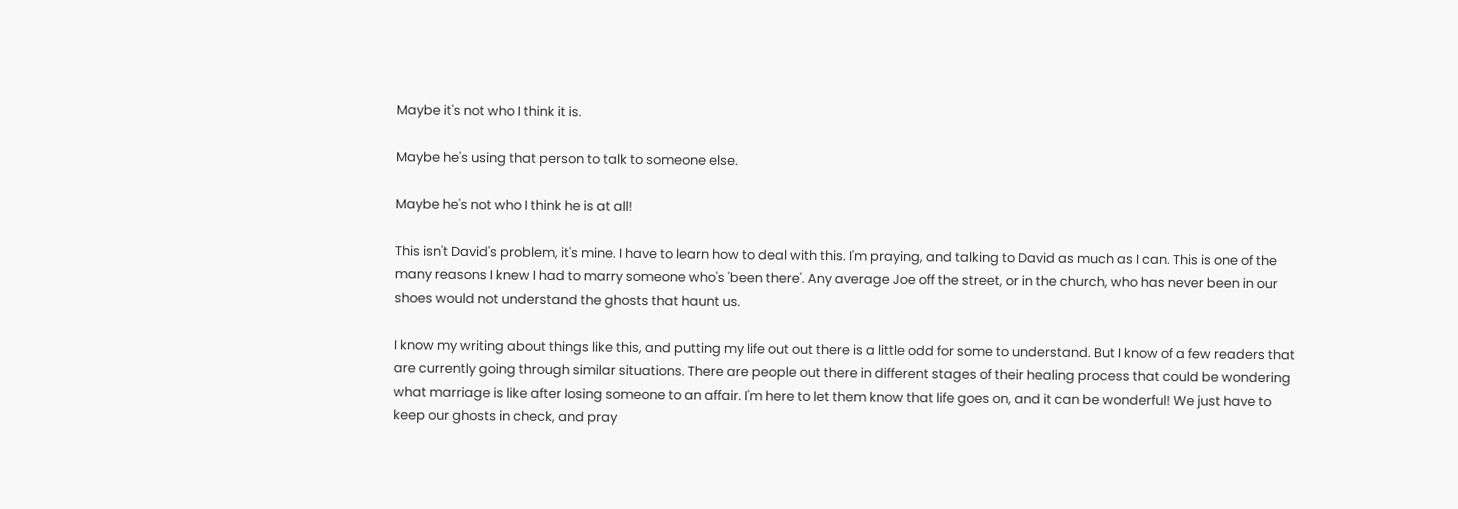Maybe it's not who I think it is.

Maybe he's using that person to talk to someone else.

Maybe he's not who I think he is at all!

This isn't David's problem, it's mine. I have to learn how to deal with this. I'm praying, and talking to David as much as I can. This is one of the many reasons I knew I had to marry someone who's 'been there'. Any average Joe off the street, or in the church, who has never been in our shoes would not understand the ghosts that haunt us.

I know my writing about things like this, and putting my life out out there is a little odd for some to understand. But I know of a few readers that are currently going through similar situations. There are people out there in different stages of their healing process that could be wondering what marriage is like after losing someone to an affair. I'm here to let them know that life goes on, and it can be wonderful! We just have to keep our ghosts in check, and pray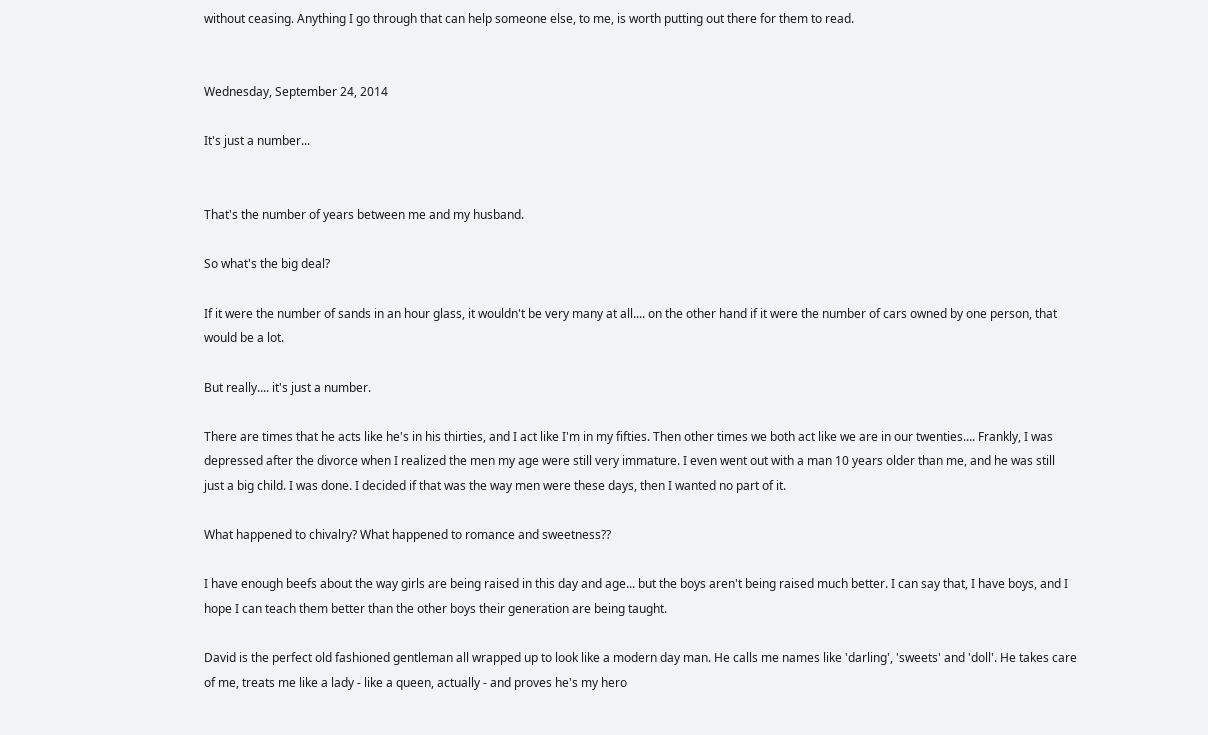without ceasing. Anything I go through that can help someone else, to me, is worth putting out there for them to read.


Wednesday, September 24, 2014

It's just a number...


That's the number of years between me and my husband.

So what's the big deal?

If it were the number of sands in an hour glass, it wouldn't be very many at all.... on the other hand if it were the number of cars owned by one person, that would be a lot.

But really.... it's just a number.

There are times that he acts like he's in his thirties, and I act like I'm in my fifties. Then other times we both act like we are in our twenties.... Frankly, I was depressed after the divorce when I realized the men my age were still very immature. I even went out with a man 10 years older than me, and he was still just a big child. I was done. I decided if that was the way men were these days, then I wanted no part of it.

What happened to chivalry? What happened to romance and sweetness??

I have enough beefs about the way girls are being raised in this day and age... but the boys aren't being raised much better. I can say that, I have boys, and I hope I can teach them better than the other boys their generation are being taught.

David is the perfect old fashioned gentleman all wrapped up to look like a modern day man. He calls me names like 'darling', 'sweets' and 'doll'. He takes care of me, treats me like a lady - like a queen, actually - and proves he's my hero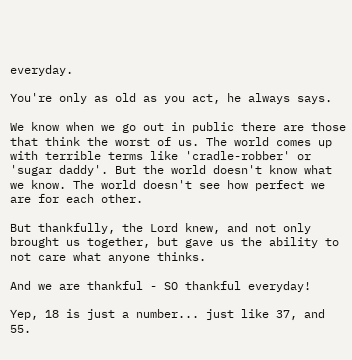everyday.

You're only as old as you act, he always says.

We know when we go out in public there are those that think the worst of us. The world comes up with terrible terms like 'cradle-robber' or 'sugar daddy'. But the world doesn't know what we know. The world doesn't see how perfect we are for each other.

But thankfully, the Lord knew, and not only brought us together, but gave us the ability to not care what anyone thinks.

And we are thankful - SO thankful everyday!

Yep, 18 is just a number... just like 37, and 55.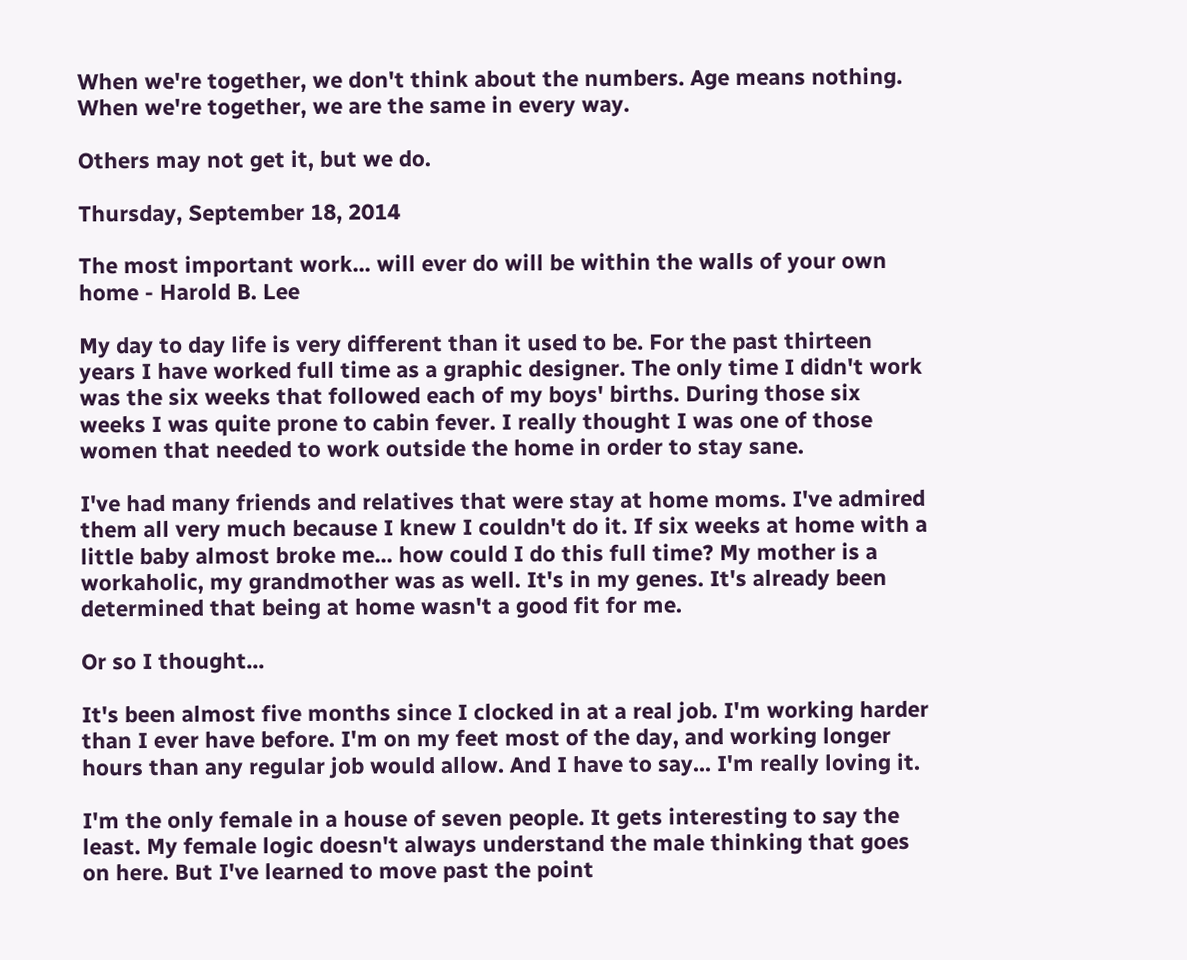When we're together, we don't think about the numbers. Age means nothing. When we're together, we are the same in every way.

Others may not get it, but we do.

Thursday, September 18, 2014

The most important work... will ever do will be within the walls of your own home - Harold B. Lee

My day to day life is very different than it used to be. For the past thirteen years I have worked full time as a graphic designer. The only time I didn't work was the six weeks that followed each of my boys' births. During those six weeks I was quite prone to cabin fever. I really thought I was one of those women that needed to work outside the home in order to stay sane.

I've had many friends and relatives that were stay at home moms. I've admired them all very much because I knew I couldn't do it. If six weeks at home with a little baby almost broke me... how could I do this full time? My mother is a workaholic, my grandmother was as well. It's in my genes. It's already been determined that being at home wasn't a good fit for me.

Or so I thought...

It's been almost five months since I clocked in at a real job. I'm working harder than I ever have before. I'm on my feet most of the day, and working longer hours than any regular job would allow. And I have to say... I'm really loving it.

I'm the only female in a house of seven people. It gets interesting to say the least. My female logic doesn't always understand the male thinking that goes on here. But I've learned to move past the point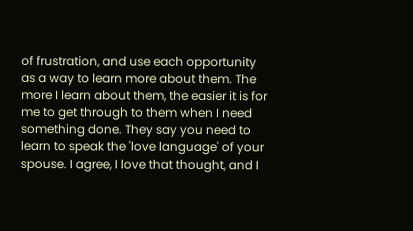of frustration, and use each opportunity as a way to learn more about them. The more I learn about them, the easier it is for me to get through to them when I need something done. They say you need to learn to speak the 'love language' of your spouse. I agree, I love that thought, and I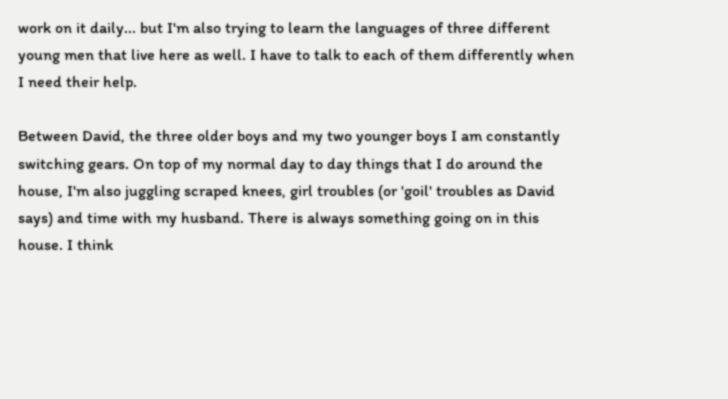work on it daily... but I'm also trying to learn the languages of three different young men that live here as well. I have to talk to each of them differently when I need their help.

Between David, the three older boys and my two younger boys I am constantly switching gears. On top of my normal day to day things that I do around the house, I'm also juggling scraped knees, girl troubles (or 'goil' troubles as David says) and time with my husband. There is always something going on in this house. I think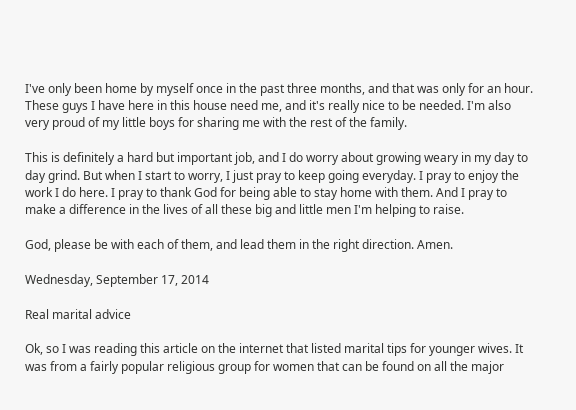I've only been home by myself once in the past three months, and that was only for an hour. These guys I have here in this house need me, and it's really nice to be needed. I'm also very proud of my little boys for sharing me with the rest of the family.

This is definitely a hard but important job, and I do worry about growing weary in my day to day grind. But when I start to worry, I just pray to keep going everyday. I pray to enjoy the work I do here. I pray to thank God for being able to stay home with them. And I pray to make a difference in the lives of all these big and little men I'm helping to raise.

God, please be with each of them, and lead them in the right direction. Amen.

Wednesday, September 17, 2014

Real marital advice

Ok, so I was reading this article on the internet that listed marital tips for younger wives. It was from a fairly popular religious group for women that can be found on all the major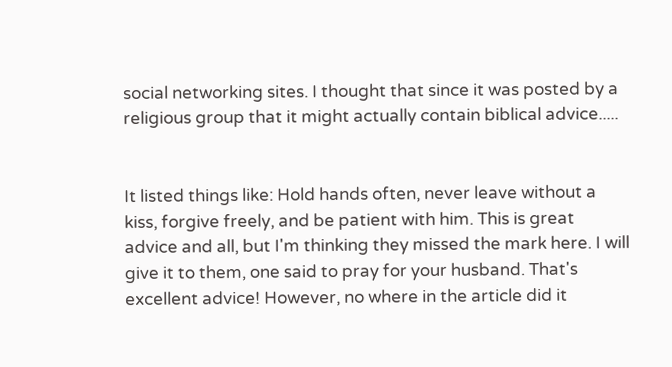social networking sites. I thought that since it was posted by a religious group that it might actually contain biblical advice.....


It listed things like: Hold hands often, never leave without a kiss, forgive freely, and be patient with him. This is great advice and all, but I'm thinking they missed the mark here. I will give it to them, one said to pray for your husband. That's excellent advice! However, no where in the article did it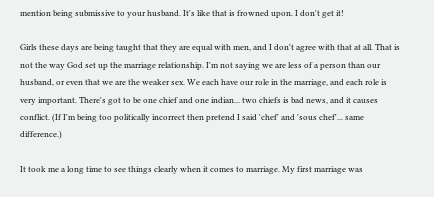mention being submissive to your husband. It's like that is frowned upon. I don't get it!

Girls these days are being taught that they are equal with men, and I don't agree with that at all. That is not the way God set up the marriage relationship. I'm not saying we are less of a person than our husband, or even that we are the weaker sex. We each have our role in the marriage, and each role is very important. There's got to be one chief and one indian... two chiefs is bad news, and it causes conflict. (If I'm being too politically incorrect then pretend I said 'chef' and 'sous chef'... same difference.)

It took me a long time to see things clearly when it comes to marriage. My first marriage was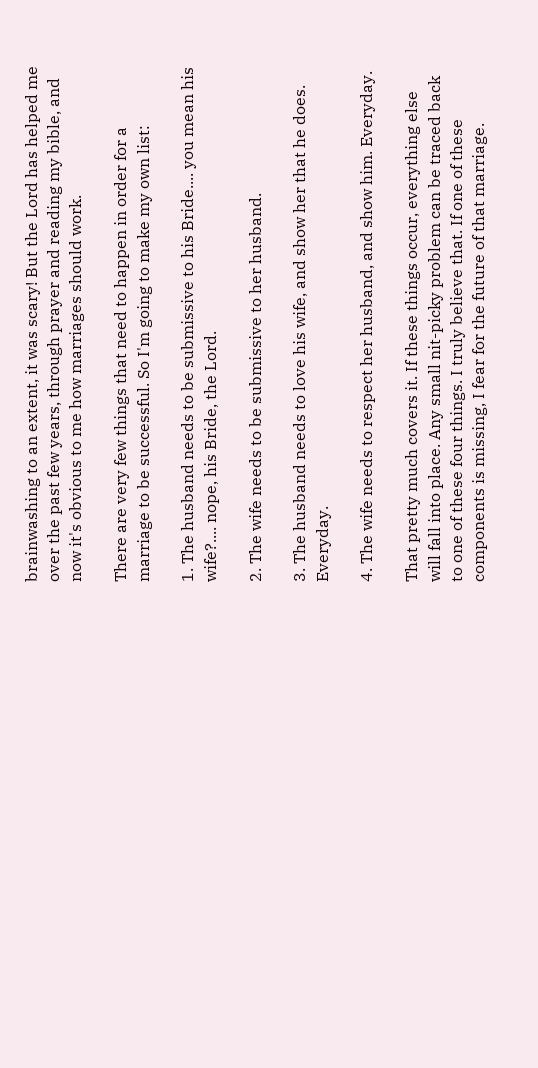brainwashing to an extent, it was scary! But the Lord has helped me over the past few years, through prayer and reading my bible, and now it's obvious to me how marriages should work.

There are very few things that need to happen in order for a marriage to be successful. So I'm going to make my own list:

1. The husband needs to be submissive to his Bride.... you mean his wife?.... nope, his Bride, the Lord.

2. The wife needs to be submissive to her husband.

3. The husband needs to love his wife, and show her that he does. Everyday.

4. The wife needs to respect her husband, and show him. Everyday.

That pretty much covers it. If these things occur, everything else will fall into place. Any small nit-picky problem can be traced back to one of these four things. I truly believe that. If one of these components is missing, I fear for the future of that marriage.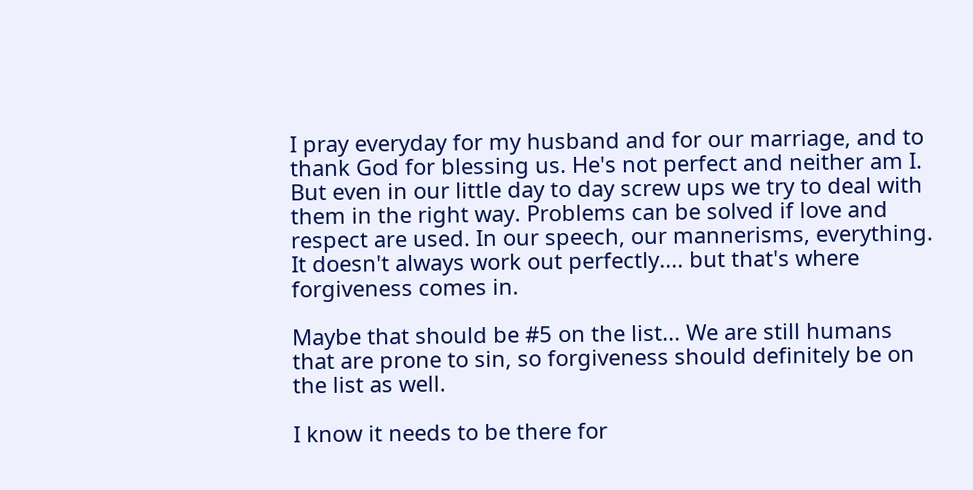I pray everyday for my husband and for our marriage, and to thank God for blessing us. He's not perfect and neither am I. But even in our little day to day screw ups we try to deal with them in the right way. Problems can be solved if love and respect are used. In our speech, our mannerisms, everything. It doesn't always work out perfectly.... but that's where forgiveness comes in.

Maybe that should be #5 on the list... We are still humans that are prone to sin, so forgiveness should definitely be on the list as well.

I know it needs to be there for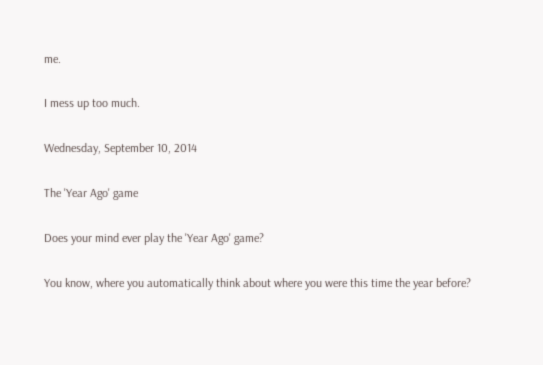me.

I mess up too much.

Wednesday, September 10, 2014

The 'Year Ago' game

Does your mind ever play the 'Year Ago' game?

You know, where you automatically think about where you were this time the year before?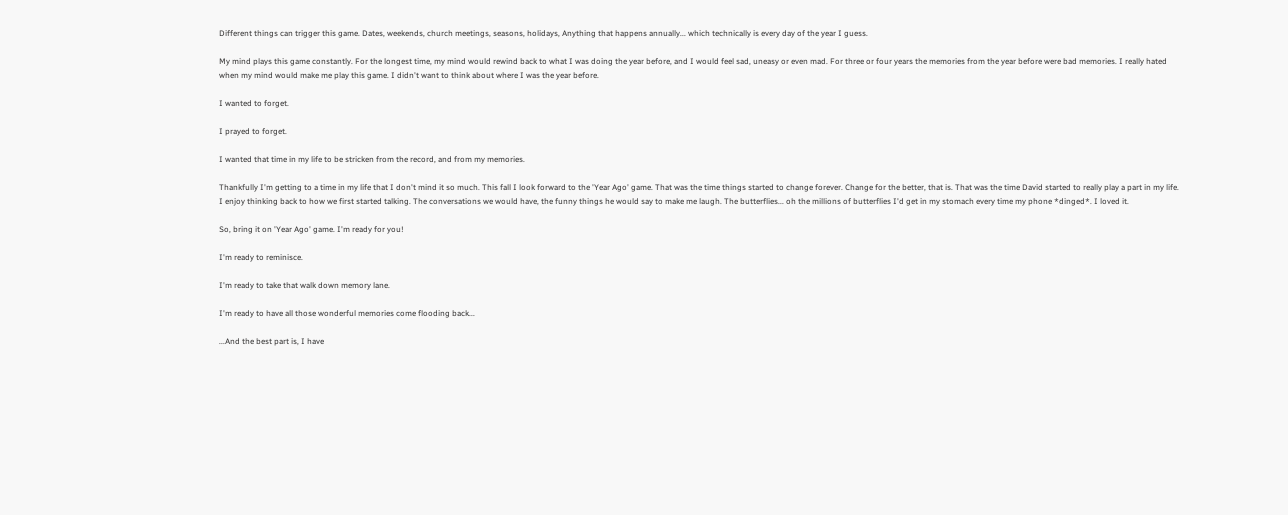Different things can trigger this game. Dates, weekends, church meetings, seasons, holidays, Anything that happens annually... which technically is every day of the year I guess.

My mind plays this game constantly. For the longest time, my mind would rewind back to what I was doing the year before, and I would feel sad, uneasy or even mad. For three or four years the memories from the year before were bad memories. I really hated when my mind would make me play this game. I didn't want to think about where I was the year before.

I wanted to forget.

I prayed to forget.

I wanted that time in my life to be stricken from the record, and from my memories.

Thankfully I'm getting to a time in my life that I don't mind it so much. This fall I look forward to the 'Year Ago' game. That was the time things started to change forever. Change for the better, that is. That was the time David started to really play a part in my life. I enjoy thinking back to how we first started talking. The conversations we would have, the funny things he would say to make me laugh. The butterflies... oh the millions of butterflies I'd get in my stomach every time my phone *dinged*. I loved it.

So, bring it on 'Year Ago' game. I'm ready for you!

I'm ready to reminisce.

I'm ready to take that walk down memory lane.

I'm ready to have all those wonderful memories come flooding back...

...And the best part is, I have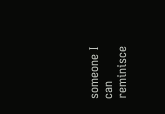someone I can reminisce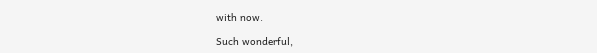with now.

Such wonderful,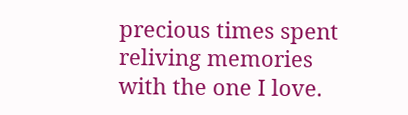precious times spent reliving memories with the one I love.